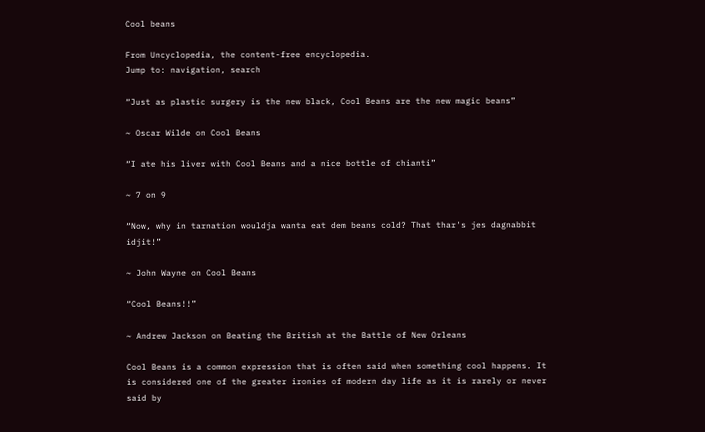Cool beans

From Uncyclopedia, the content-free encyclopedia.
Jump to: navigation, search

“Just as plastic surgery is the new black, Cool Beans are the new magic beans”

~ Oscar Wilde on Cool Beans

“I ate his liver with Cool Beans and a nice bottle of chianti”

~ 7 on 9

“Now, why in tarnation wouldja wanta eat dem beans cold? That thar's jes dagnabbit idjit!”

~ John Wayne on Cool Beans

“Cool Beans!!”

~ Andrew Jackson on Beating the British at the Battle of New Orleans

Cool Beans is a common expression that is often said when something cool happens. It is considered one of the greater ironies of modern day life as it is rarely or never said by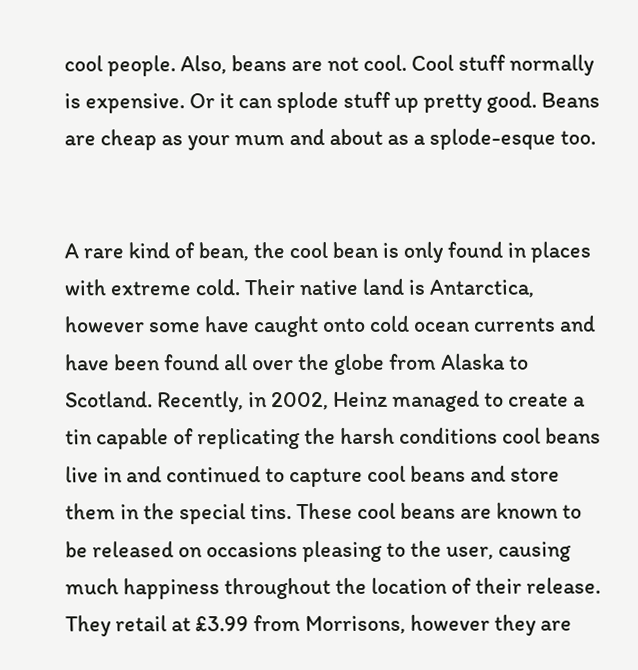cool people. Also, beans are not cool. Cool stuff normally is expensive. Or it can splode stuff up pretty good. Beans are cheap as your mum and about as a splode-esque too.


A rare kind of bean, the cool bean is only found in places with extreme cold. Their native land is Antarctica, however some have caught onto cold ocean currents and have been found all over the globe from Alaska to Scotland. Recently, in 2002, Heinz managed to create a tin capable of replicating the harsh conditions cool beans live in and continued to capture cool beans and store them in the special tins. These cool beans are known to be released on occasions pleasing to the user, causing much happiness throughout the location of their release. They retail at £3.99 from Morrisons, however they are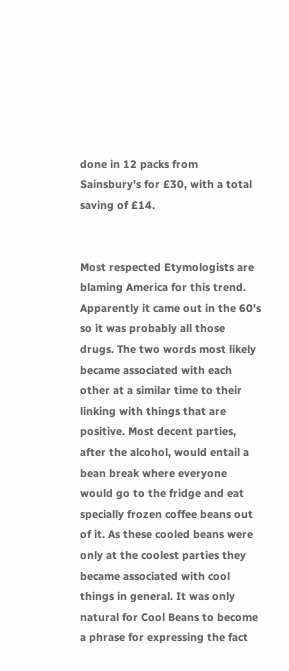done in 12 packs from Sainsbury's for £30, with a total saving of £14.


Most respected Etymologists are blaming America for this trend. Apparently it came out in the 60's so it was probably all those drugs. The two words most likely became associated with each other at a similar time to their linking with things that are positive. Most decent parties, after the alcohol, would entail a bean break where everyone would go to the fridge and eat specially frozen coffee beans out of it. As these cooled beans were only at the coolest parties they became associated with cool things in general. It was only natural for Cool Beans to become a phrase for expressing the fact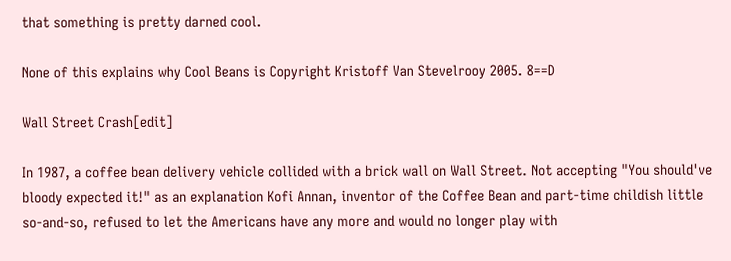that something is pretty darned cool.

None of this explains why Cool Beans is Copyright Kristoff Van Stevelrooy 2005. 8==D

Wall Street Crash[edit]

In 1987, a coffee bean delivery vehicle collided with a brick wall on Wall Street. Not accepting "You should've bloody expected it!" as an explanation Kofi Annan, inventor of the Coffee Bean and part-time childish little so-and-so, refused to let the Americans have any more and would no longer play with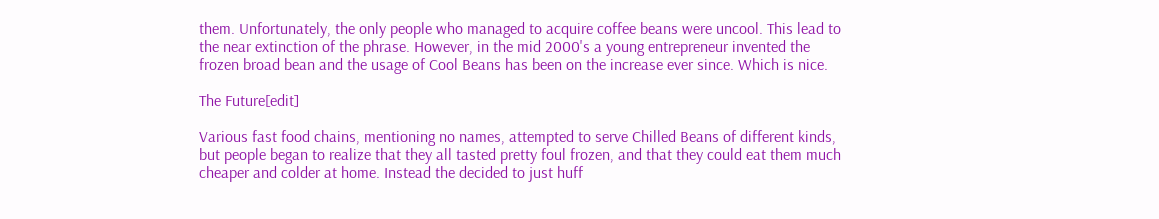them. Unfortunately, the only people who managed to acquire coffee beans were uncool. This lead to the near extinction of the phrase. However, in the mid 2000's a young entrepreneur invented the frozen broad bean and the usage of Cool Beans has been on the increase ever since. Which is nice.

The Future[edit]

Various fast food chains, mentioning no names, attempted to serve Chilled Beans of different kinds, but people began to realize that they all tasted pretty foul frozen, and that they could eat them much cheaper and colder at home. Instead the decided to just huff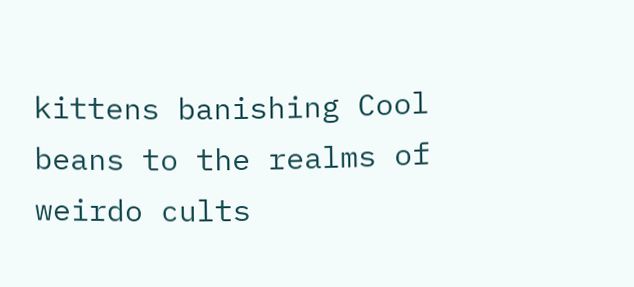kittens banishing Cool beans to the realms of weirdo cults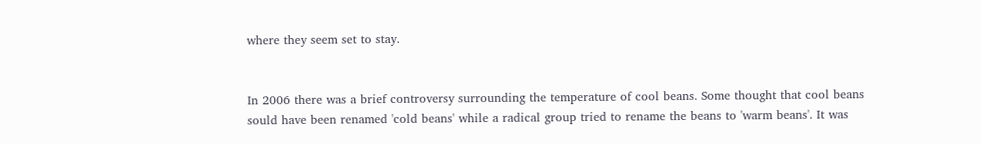where they seem set to stay.


In 2006 there was a brief controversy surrounding the temperature of cool beans. Some thought that cool beans sould have been renamed 'cold beans' while a radical group tried to rename the beans to 'warm beans'. It was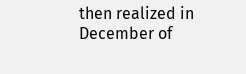then realized in December of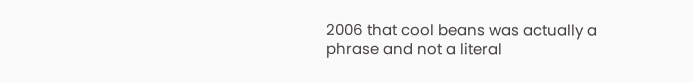2006 that cool beans was actually a phrase and not a literal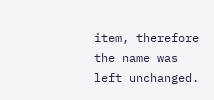item, therefore the name was left unchanged.